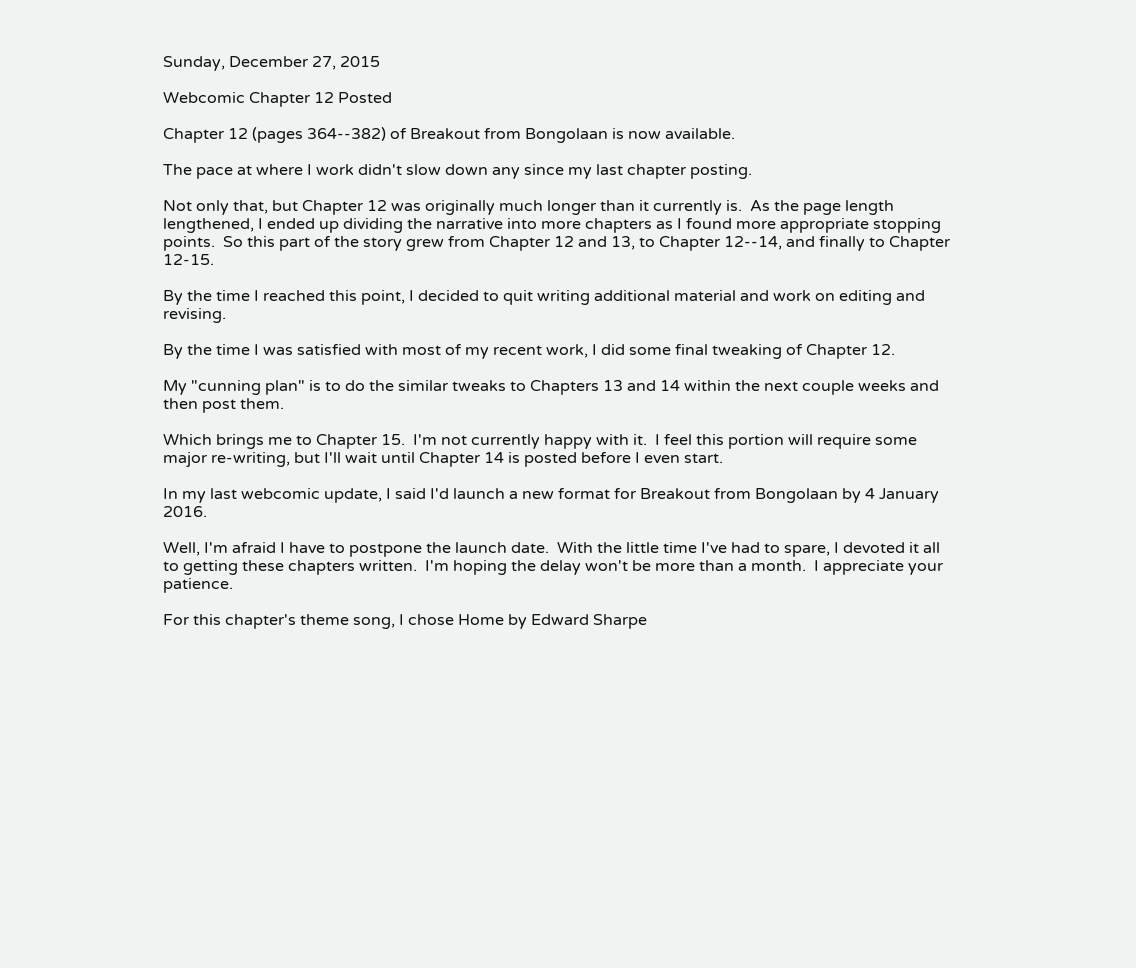Sunday, December 27, 2015

Webcomic Chapter 12 Posted

Chapter 12 (pages 364--382) of Breakout from Bongolaan is now available.

The pace at where I work didn't slow down any since my last chapter posting.

Not only that, but Chapter 12 was originally much longer than it currently is.  As the page length lengthened, I ended up dividing the narrative into more chapters as I found more appropriate stopping points.  So this part of the story grew from Chapter 12 and 13, to Chapter 12--14, and finally to Chapter 12-15.

By the time I reached this point, I decided to quit writing additional material and work on editing and revising.

By the time I was satisfied with most of my recent work, I did some final tweaking of Chapter 12.

My "cunning plan" is to do the similar tweaks to Chapters 13 and 14 within the next couple weeks and then post them.

Which brings me to Chapter 15.  I'm not currently happy with it.  I feel this portion will require some major re-writing, but I'll wait until Chapter 14 is posted before I even start.

In my last webcomic update, I said I'd launch a new format for Breakout from Bongolaan by 4 January 2016.

Well, I'm afraid I have to postpone the launch date.  With the little time I've had to spare, I devoted it all to getting these chapters written.  I'm hoping the delay won't be more than a month.  I appreciate your patience.

For this chapter's theme song, I chose Home by Edward Sharpe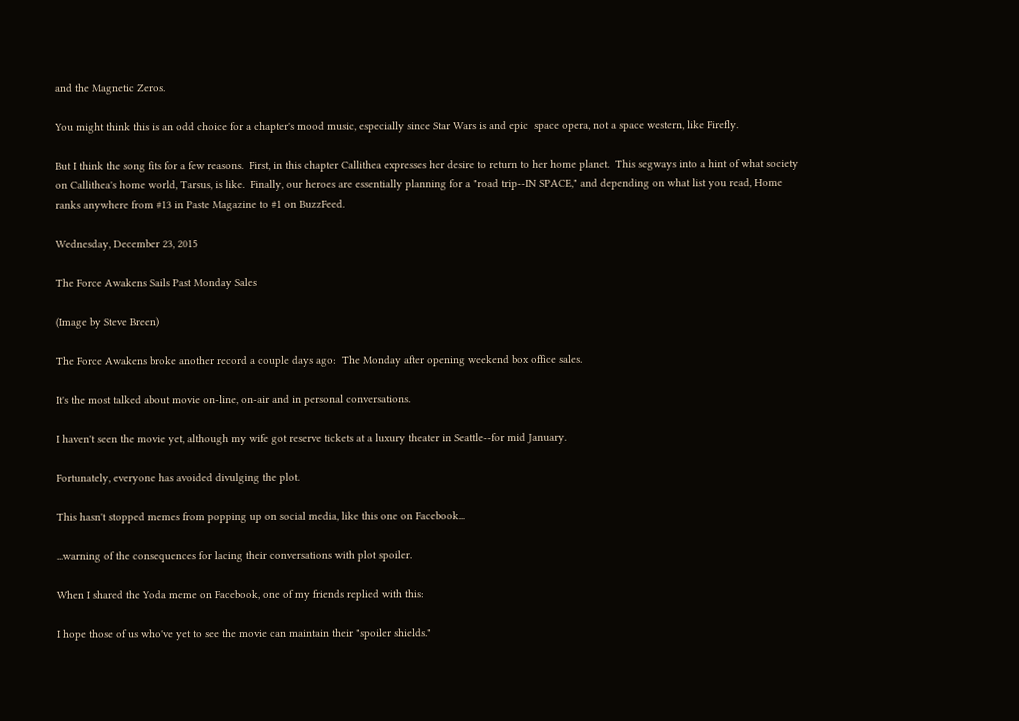and the Magnetic Zeros.

You might think this is an odd choice for a chapter's mood music, especially since Star Wars is and epic  space opera, not a space western, like Firefly.

But I think the song fits for a few reasons.  First, in this chapter Callithea expresses her desire to return to her home planet.  This segways into a hint of what society on Callithea's home world, Tarsus, is like.  Finally, our heroes are essentially planning for a "road trip--IN SPACE," and depending on what list you read, Home ranks anywhere from #13 in Paste Magazine to #1 on BuzzFeed.

Wednesday, December 23, 2015

The Force Awakens Sails Past Monday Sales

(Image by Steve Breen)

The Force Awakens broke another record a couple days ago:  The Monday after opening weekend box office sales.

It's the most talked about movie on-line, on-air and in personal conversations.

I haven't seen the movie yet, although my wife got reserve tickets at a luxury theater in Seattle--for mid January.

Fortunately, everyone has avoided divulging the plot.

This hasn't stopped memes from popping up on social media, like this one on Facebook...

...warning of the consequences for lacing their conversations with plot spoiler.

When I shared the Yoda meme on Facebook, one of my friends replied with this:

I hope those of us who've yet to see the movie can maintain their "spoiler shields."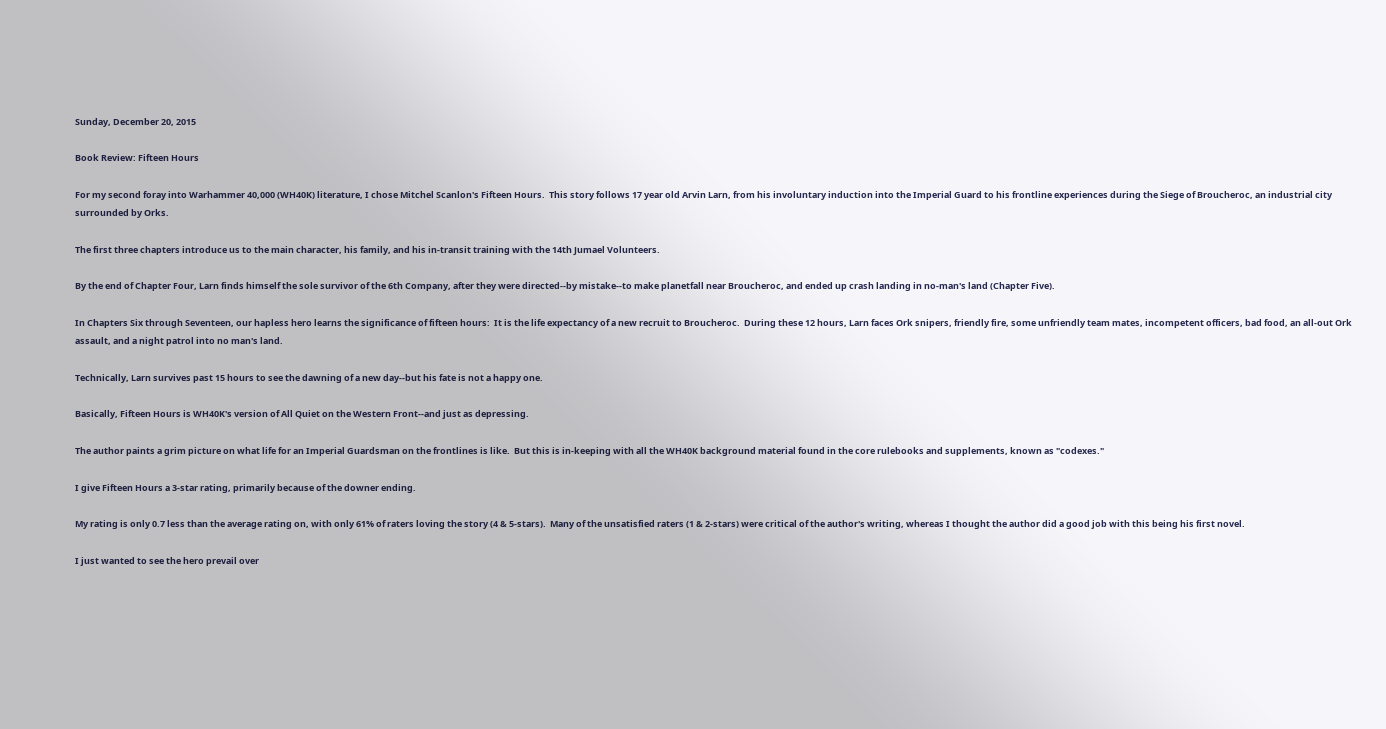Sunday, December 20, 2015

Book Review: Fifteen Hours

For my second foray into Warhammer 40,000 (WH40K) literature, I chose Mitchel Scanlon's Fifteen Hours.  This story follows 17 year old Arvin Larn, from his involuntary induction into the Imperial Guard to his frontline experiences during the Siege of Broucheroc, an industrial city surrounded by Orks.

The first three chapters introduce us to the main character, his family, and his in-transit training with the 14th Jumael Volunteers.

By the end of Chapter Four, Larn finds himself the sole survivor of the 6th Company, after they were directed--by mistake--to make planetfall near Broucheroc, and ended up crash landing in no-man's land (Chapter Five).

In Chapters Six through Seventeen, our hapless hero learns the significance of fifteen hours:  It is the life expectancy of a new recruit to Broucheroc.  During these 12 hours, Larn faces Ork snipers, friendly fire, some unfriendly team mates, incompetent officers, bad food, an all-out Ork assault, and a night patrol into no man's land.

Technically, Larn survives past 15 hours to see the dawning of a new day--but his fate is not a happy one.

Basically, Fifteen Hours is WH40K's version of All Quiet on the Western Front--and just as depressing.

The author paints a grim picture on what life for an Imperial Guardsman on the frontlines is like.  But this is in-keeping with all the WH40K background material found in the core rulebooks and supplements, known as "codexes."

I give Fifteen Hours a 3-star rating, primarily because of the downer ending.

My rating is only 0.7 less than the average rating on, with only 61% of raters loving the story (4 & 5-stars).  Many of the unsatisfied raters (1 & 2-stars) were critical of the author's writing, whereas I thought the author did a good job with this being his first novel.

I just wanted to see the hero prevail over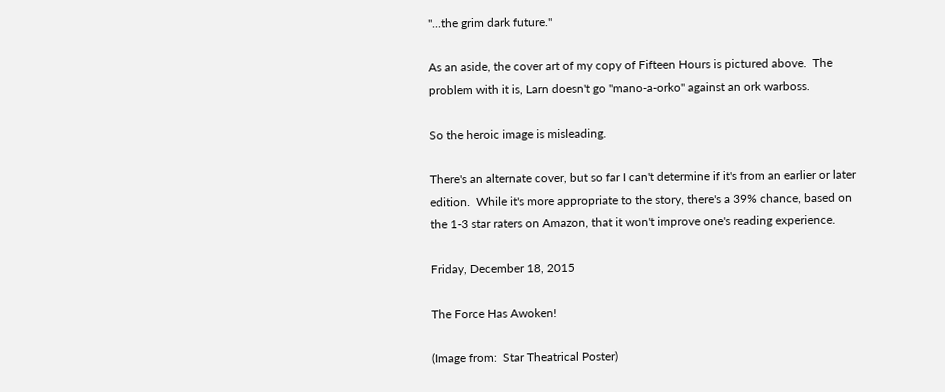"...the grim dark future."

As an aside, the cover art of my copy of Fifteen Hours is pictured above.  The problem with it is, Larn doesn't go "mano-a-orko" against an ork warboss.

So the heroic image is misleading.

There's an alternate cover, but so far I can't determine if it's from an earlier or later edition.  While it's more appropriate to the story, there's a 39% chance, based on the 1-3 star raters on Amazon, that it won't improve one's reading experience.

Friday, December 18, 2015

The Force Has Awoken!

(Image from:  Star Theatrical Poster)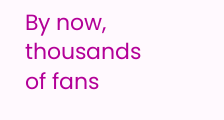By now, thousands of fans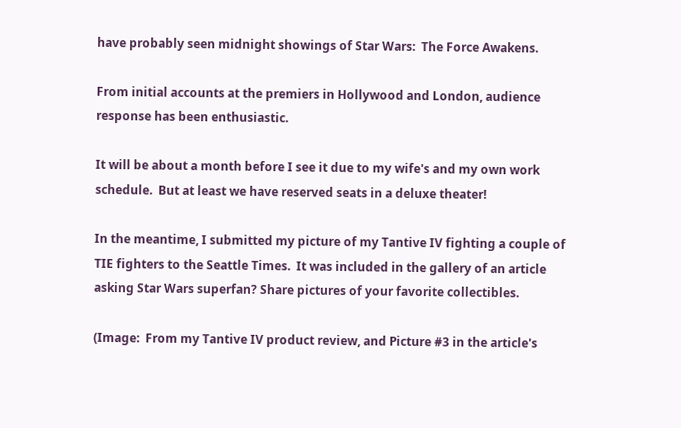have probably seen midnight showings of Star Wars:  The Force Awakens.

From initial accounts at the premiers in Hollywood and London, audience response has been enthusiastic.

It will be about a month before I see it due to my wife's and my own work schedule.  But at least we have reserved seats in a deluxe theater!

In the meantime, I submitted my picture of my Tantive IV fighting a couple of TIE fighters to the Seattle Times.  It was included in the gallery of an article asking Star Wars superfan? Share pictures of your favorite collectibles.

(Image:  From my Tantive IV product review, and Picture #3 in the article's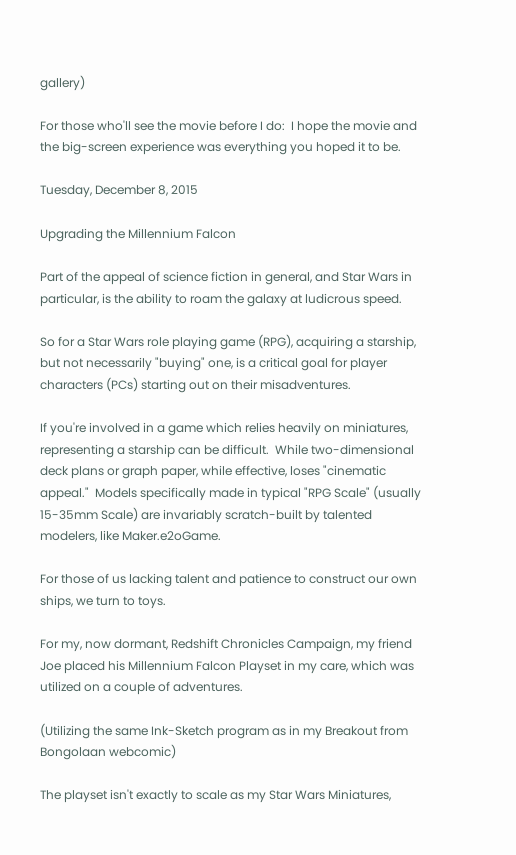gallery)

For those who'll see the movie before I do:  I hope the movie and the big-screen experience was everything you hoped it to be.

Tuesday, December 8, 2015

Upgrading the Millennium Falcon

Part of the appeal of science fiction in general, and Star Wars in particular, is the ability to roam the galaxy at ludicrous speed.

So for a Star Wars role playing game (RPG), acquiring a starship, but not necessarily "buying" one, is a critical goal for player characters (PCs) starting out on their misadventures.

If you're involved in a game which relies heavily on miniatures, representing a starship can be difficult.  While two-dimensional deck plans or graph paper, while effective, loses "cinematic appeal."  Models specifically made in typical "RPG Scale" (usually 15-35mm Scale) are invariably scratch-built by talented modelers, like Maker.e2oGame.

For those of us lacking talent and patience to construct our own ships, we turn to toys.

For my, now dormant, Redshift Chronicles Campaign, my friend Joe placed his Millennium Falcon Playset in my care, which was utilized on a couple of adventures.

(Utilizing the same Ink-Sketch program as in my Breakout from Bongolaan webcomic)

The playset isn't exactly to scale as my Star Wars Miniatures,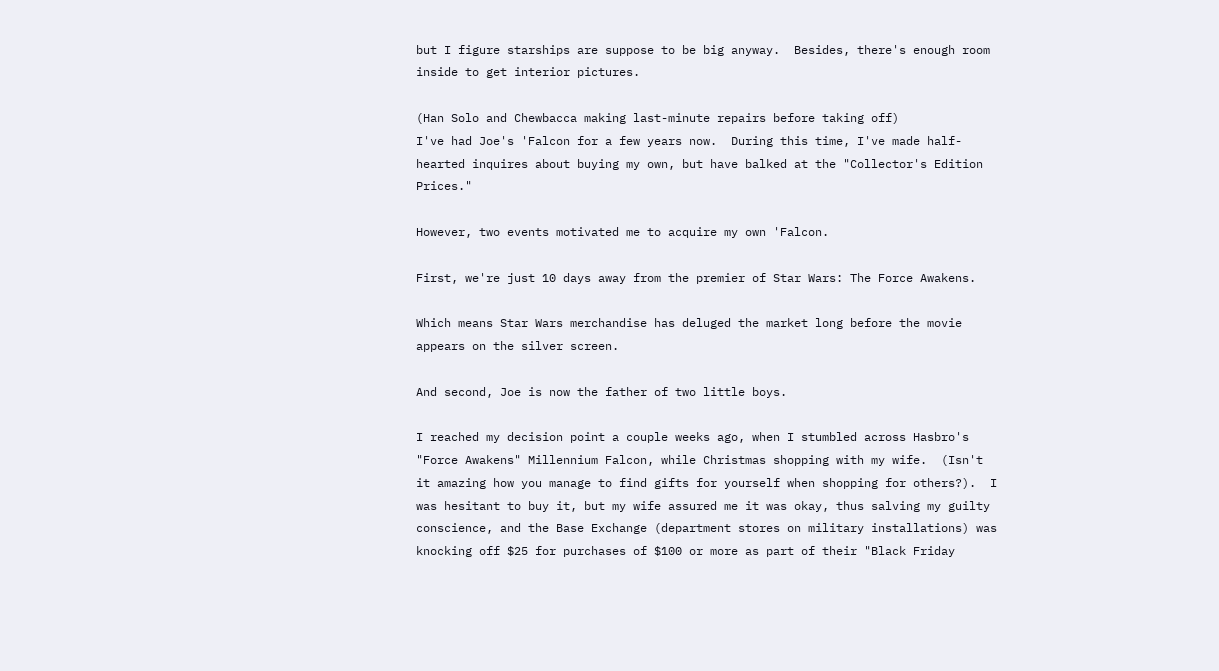but I figure starships are suppose to be big anyway.  Besides, there's enough room inside to get interior pictures.

(Han Solo and Chewbacca making last-minute repairs before taking off)
I've had Joe's 'Falcon for a few years now.  During this time, I've made half-hearted inquires about buying my own, but have balked at the "Collector's Edition Prices."

However, two events motivated me to acquire my own 'Falcon.

First, we're just 10 days away from the premier of Star Wars: The Force Awakens.

Which means Star Wars merchandise has deluged the market long before the movie appears on the silver screen.

And second, Joe is now the father of two little boys.

I reached my decision point a couple weeks ago, when I stumbled across Hasbro's "Force Awakens" Millennium Falcon, while Christmas shopping with my wife.  (Isn't it amazing how you manage to find gifts for yourself when shopping for others?).  I was hesitant to buy it, but my wife assured me it was okay, thus salving my guilty conscience, and the Base Exchange (department stores on military installations) was knocking off $25 for purchases of $100 or more as part of their "Black Friday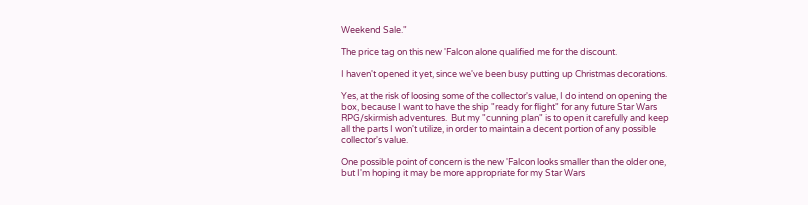Weekend Sale."

The price tag on this new 'Falcon alone qualified me for the discount.

I haven't opened it yet, since we've been busy putting up Christmas decorations.

Yes, at the risk of loosing some of the collector's value, I do intend on opening the box, because I want to have the ship "ready for flight" for any future Star Wars RPG/skirmish adventures.  But my "cunning plan" is to open it carefully and keep all the parts I won't utilize, in order to maintain a decent portion of any possible collector's value.

One possible point of concern is the new 'Falcon looks smaller than the older one, but I'm hoping it may be more appropriate for my Star Wars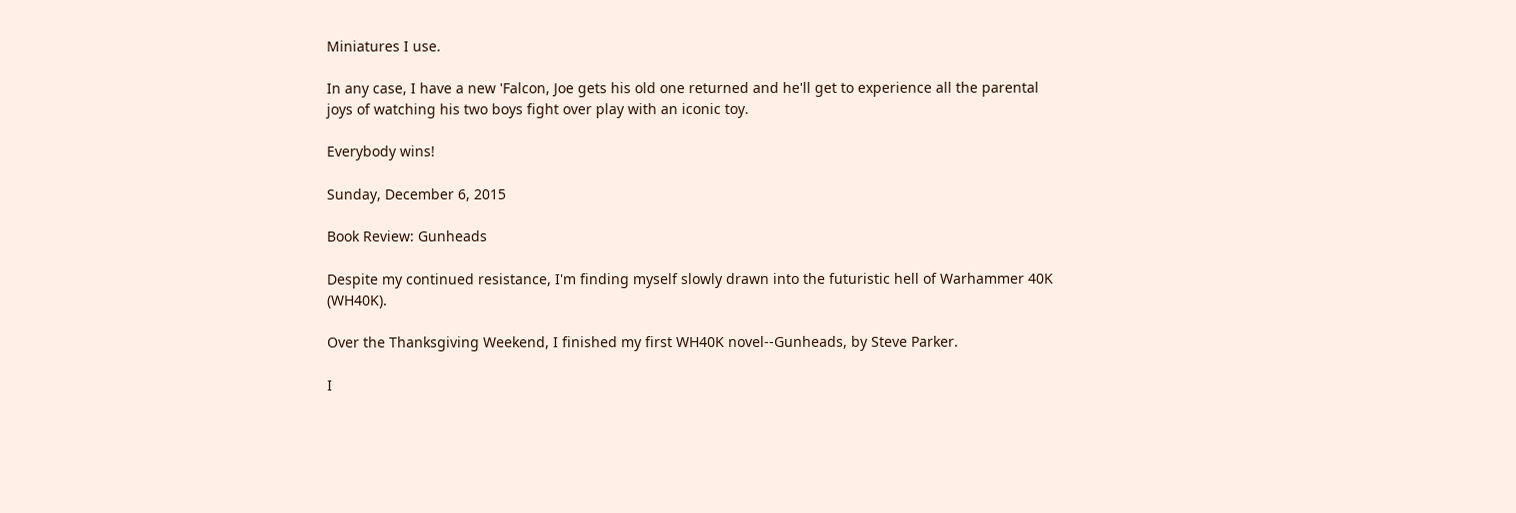Miniatures I use.

In any case, I have a new 'Falcon, Joe gets his old one returned and he'll get to experience all the parental joys of watching his two boys fight over play with an iconic toy.

Everybody wins!

Sunday, December 6, 2015

Book Review: Gunheads

Despite my continued resistance, I'm finding myself slowly drawn into the futuristic hell of Warhammer 40K (WH40K).

Over the Thanksgiving Weekend, I finished my first WH40K novel--Gunheads, by Steve Parker.

I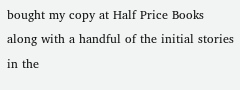bought my copy at Half Price Books along with a handful of the initial stories in the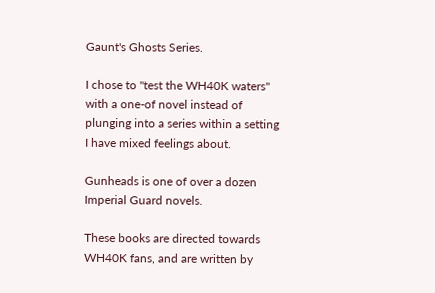Gaunt's Ghosts Series.

I chose to "test the WH40K waters" with a one-of novel instead of plunging into a series within a setting I have mixed feelings about.

Gunheads is one of over a dozen Imperial Guard novels.

These books are directed towards WH40K fans, and are written by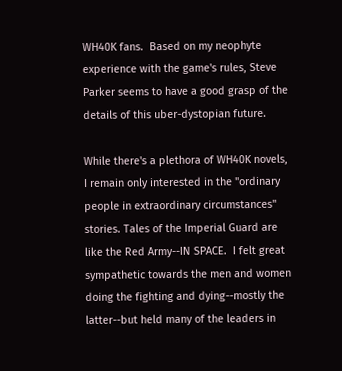WH40K fans.  Based on my neophyte experience with the game's rules, Steve Parker seems to have a good grasp of the details of this uber-dystopian future.

While there's a plethora of WH40K novels, I remain only interested in the "ordinary people in extraordinary circumstances" stories. Tales of the Imperial Guard are like the Red Army--IN SPACE.  I felt great sympathetic towards the men and women doing the fighting and dying--mostly the latter--but held many of the leaders in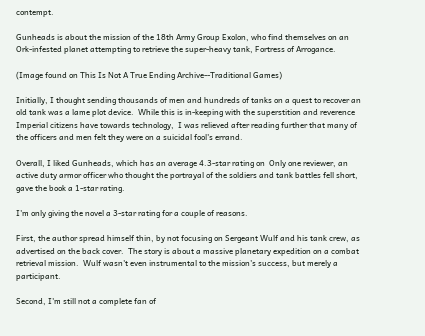contempt.

Gunheads is about the mission of the 18th Army Group Exolon, who find themselves on an Ork-infested planet attempting to retrieve the super-heavy tank, Fortress of Arrogance.

(Image found on This Is Not A True Ending Archive--Traditional Games)

Initially, I thought sending thousands of men and hundreds of tanks on a quest to recover an old tank was a lame plot device.  While this is in-keeping with the superstition and reverence Imperial citizens have towards technology,  I was relieved after reading further that many of the officers and men felt they were on a suicidal fool's errand.

Overall, I liked Gunheads, which has an average 4.3-star rating on  Only one reviewer, an active duty armor officer who thought the portrayal of the soldiers and tank battles fell short, gave the book a 1-star rating.

I'm only giving the novel a 3-star rating for a couple of reasons.

First, the author spread himself thin, by not focusing on Sergeant Wulf and his tank crew, as advertised on the back cover.  The story is about a massive planetary expedition on a combat retrieval mission.  Wulf wasn't even instrumental to the mission's success, but merely a participant.

Second, I'm still not a complete fan of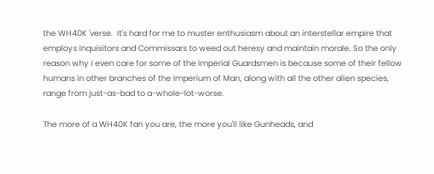the WH40K 'verse.  It's hard for me to muster enthusiasm about an interstellar empire that employs Inquisitors and Commissars to weed out heresy and maintain morale. So the only reason why I even care for some of the Imperial Guardsmen is because some of their fellow humans in other branches of the Imperium of Man, along with all the other alien species, range from just-as-bad to a-whole-lot-worse.

The more of a WH40K fan you are, the more you'll like Gunheads, and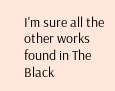I'm sure all the other works found in The Black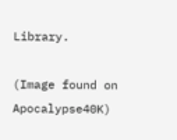Library.

(Image found on Apocalypse40K)